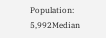Population: 5,992Median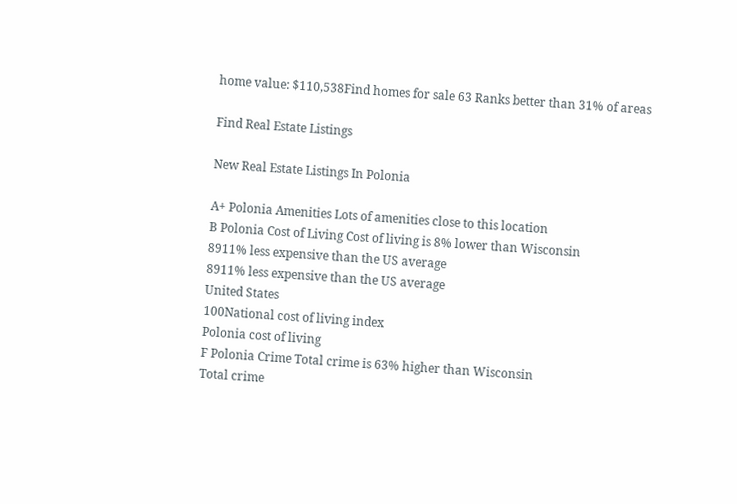home value: $110,538Find homes for sale 63 Ranks better than 31% of areas

Find Real Estate Listings

New Real Estate Listings In Polonia

A+ Polonia Amenities Lots of amenities close to this location
B Polonia Cost of Living Cost of living is 8% lower than Wisconsin
8911% less expensive than the US average
8911% less expensive than the US average
United States
100National cost of living index
Polonia cost of living
F Polonia Crime Total crime is 63% higher than Wisconsin
Total crime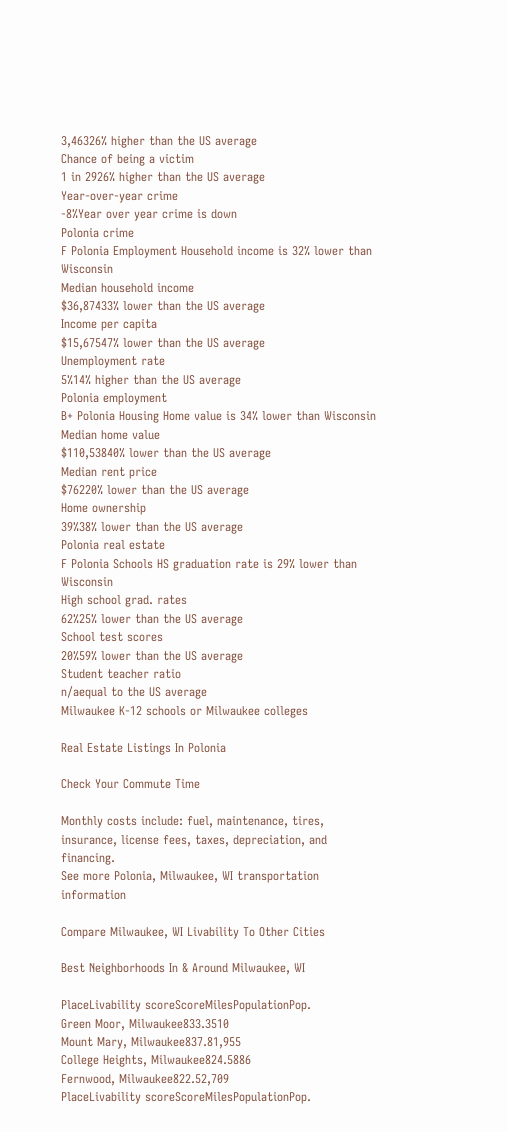3,46326% higher than the US average
Chance of being a victim
1 in 2926% higher than the US average
Year-over-year crime
-8%Year over year crime is down
Polonia crime
F Polonia Employment Household income is 32% lower than Wisconsin
Median household income
$36,87433% lower than the US average
Income per capita
$15,67547% lower than the US average
Unemployment rate
5%14% higher than the US average
Polonia employment
B+ Polonia Housing Home value is 34% lower than Wisconsin
Median home value
$110,53840% lower than the US average
Median rent price
$76220% lower than the US average
Home ownership
39%38% lower than the US average
Polonia real estate
F Polonia Schools HS graduation rate is 29% lower than Wisconsin
High school grad. rates
62%25% lower than the US average
School test scores
20%59% lower than the US average
Student teacher ratio
n/aequal to the US average
Milwaukee K-12 schools or Milwaukee colleges

Real Estate Listings In Polonia

Check Your Commute Time

Monthly costs include: fuel, maintenance, tires, insurance, license fees, taxes, depreciation, and financing.
See more Polonia, Milwaukee, WI transportation information

Compare Milwaukee, WI Livability To Other Cities

Best Neighborhoods In & Around Milwaukee, WI

PlaceLivability scoreScoreMilesPopulationPop.
Green Moor, Milwaukee833.3510
Mount Mary, Milwaukee837.81,955
College Heights, Milwaukee824.5886
Fernwood, Milwaukee822.52,709
PlaceLivability scoreScoreMilesPopulationPop.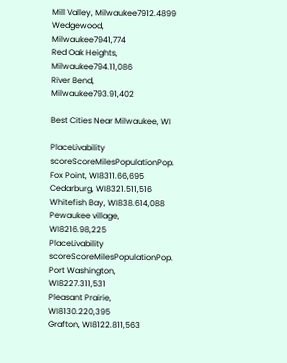Mill Valley, Milwaukee7912.4899
Wedgewood, Milwaukee7941,774
Red Oak Heights, Milwaukee794.11,086
River Bend, Milwaukee793.91,402

Best Cities Near Milwaukee, WI

PlaceLivability scoreScoreMilesPopulationPop.
Fox Point, WI8311.66,695
Cedarburg, WI8321.511,516
Whitefish Bay, WI838.614,088
Pewaukee village, WI8216.98,225
PlaceLivability scoreScoreMilesPopulationPop.
Port Washington, WI8227.311,531
Pleasant Prairie, WI8130.220,395
Grafton, WI8122.811,563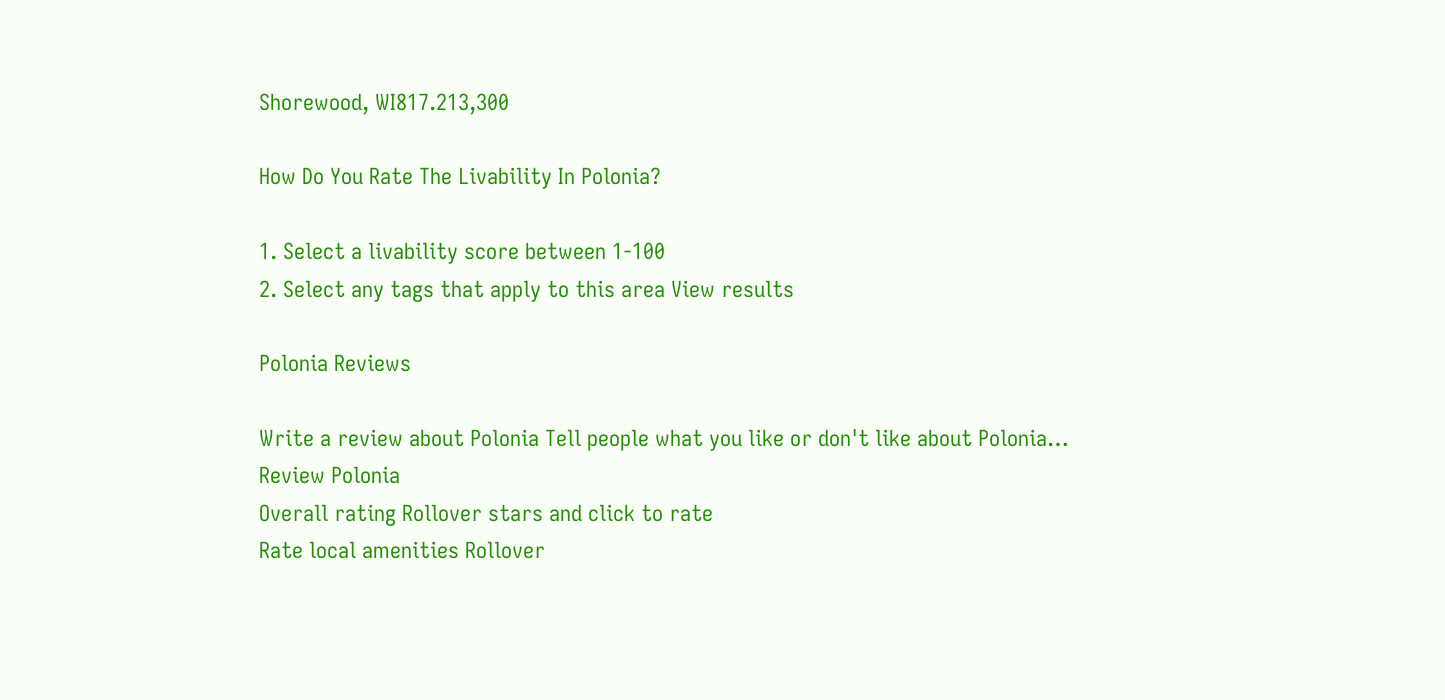Shorewood, WI817.213,300

How Do You Rate The Livability In Polonia?

1. Select a livability score between 1-100
2. Select any tags that apply to this area View results

Polonia Reviews

Write a review about Polonia Tell people what you like or don't like about Polonia…
Review Polonia
Overall rating Rollover stars and click to rate
Rate local amenities Rollover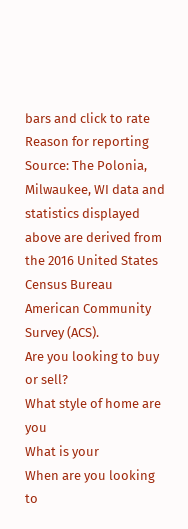bars and click to rate
Reason for reporting
Source: The Polonia, Milwaukee, WI data and statistics displayed above are derived from the 2016 United States Census Bureau American Community Survey (ACS).
Are you looking to buy or sell?
What style of home are you
What is your
When are you looking to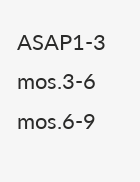ASAP1-3 mos.3-6 mos.6-9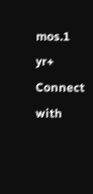mos.1 yr+
Connect with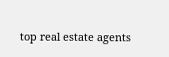top real estate agents